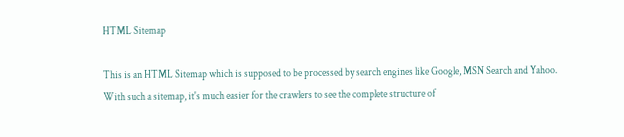HTML Sitemap

This is an HTML Sitemap which is supposed to be processed by search engines like Google, MSN Search and Yahoo.
With such a sitemap, it's much easier for the crawlers to see the complete structure of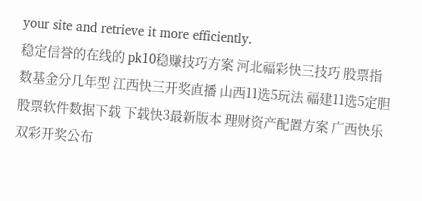your site and retrieve it more efficiently.
稳定信誉的在线的 pk10稳赚技巧方案 河北福彩快三技巧 股票指数基金分几年型 江西快三开奖直播 山西11选5玩法 福建11选5定胆 股票软件数据下载 下载快3最新版本 理财资产配置方案 广西快乐双彩开奖公布